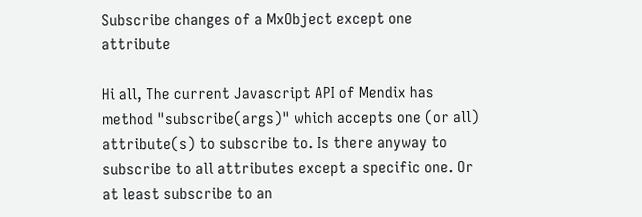Subscribe changes of a MxObject except one attribute

Hi all, The current Javascript API of Mendix has method "subscribe(args)" which accepts one (or all) attribute(s) to subscribe to. Is there anyway to subscribe to all attributes except a specific one. Or at least subscribe to an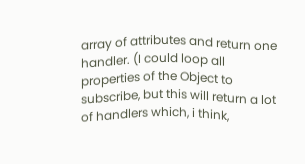array of attributes and return one handler. (I could loop all properties of the Object to subscribe, but this will return a lot of handlers which, i think,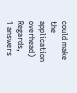could make the application overhead) Regards,
1 answers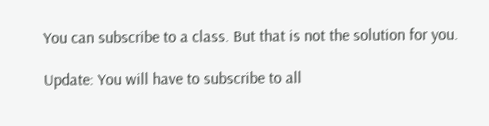You can subscribe to a class. But that is not the solution for you.

Update: You will have to subscribe to all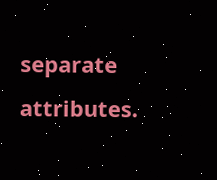separate attributes.